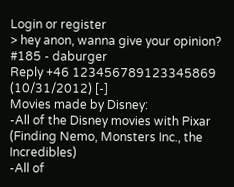Login or register
> hey anon, wanna give your opinion?
#185 - daburger
Reply +46 123456789123345869
(10/31/2012) [-]
Movies made by Disney:
-All of the Disney movies with Pixar (Finding Nemo, Monsters Inc., the Incredibles)
-All of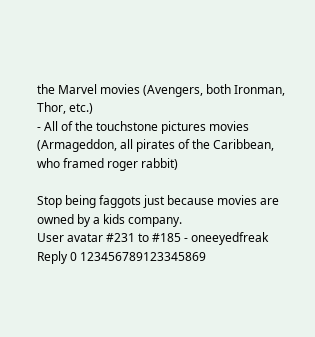the Marvel movies (Avengers, both Ironman, Thor, etc.)
- All of the touchstone pictures movies (Armageddon, all pirates of the Caribbean, who framed roger rabbit)

Stop being faggots just because movies are owned by a kids company.
User avatar #231 to #185 - oneeyedfreak
Reply 0 123456789123345869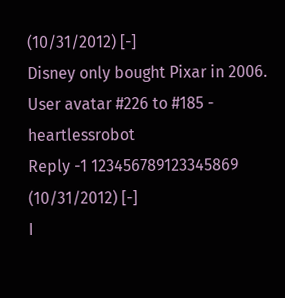(10/31/2012) [-]
Disney only bought Pixar in 2006.
User avatar #226 to #185 - heartlessrobot
Reply -1 123456789123345869
(10/31/2012) [-]
I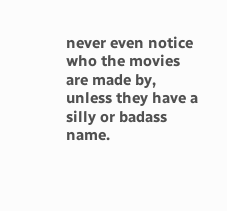never even notice who the movies are made by, unless they have a silly or badass name.